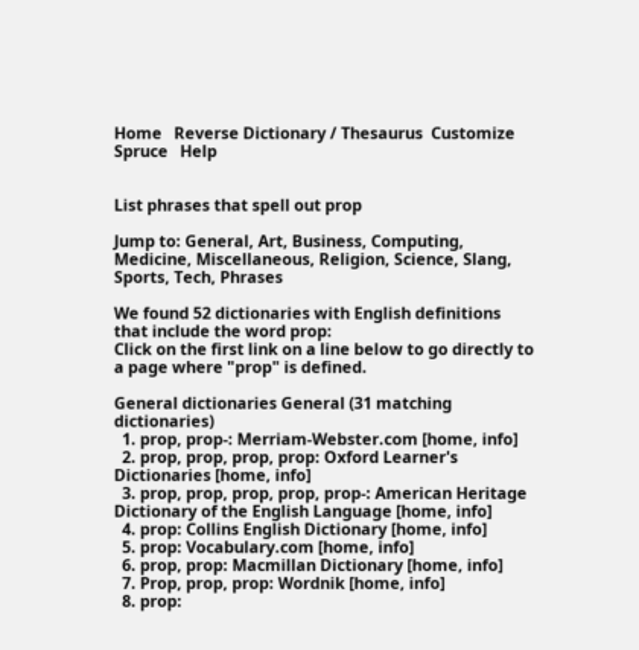Home   Reverse Dictionary / Thesaurus  Customize   Spruce   Help


List phrases that spell out prop

Jump to: General, Art, Business, Computing, Medicine, Miscellaneous, Religion, Science, Slang, Sports, Tech, Phrases

We found 52 dictionaries with English definitions that include the word prop:
Click on the first link on a line below to go directly to a page where "prop" is defined.

General dictionaries General (31 matching dictionaries)
  1. prop, prop-: Merriam-Webster.com [home, info]
  2. prop, prop, prop, prop: Oxford Learner's Dictionaries [home, info]
  3. prop, prop, prop, prop, prop-: American Heritage Dictionary of the English Language [home, info]
  4. prop: Collins English Dictionary [home, info]
  5. prop: Vocabulary.com [home, info]
  6. prop, prop: Macmillan Dictionary [home, info]
  7. Prop, prop, prop: Wordnik [home, info]
  8. prop: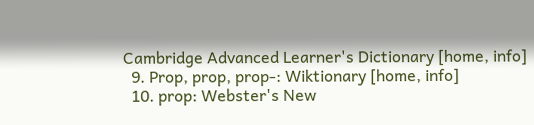Cambridge Advanced Learner's Dictionary [home, info]
  9. Prop, prop, prop-: Wiktionary [home, info]
  10. prop: Webster's New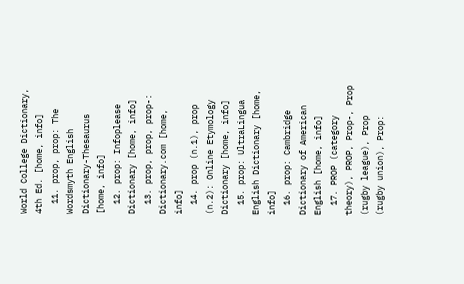World College Dictionary, 4th Ed. [home, info]
  11. prop, prop: The Wordsmyth English Dictionary-Thesaurus [home, info]
  12. prop: Infoplease Dictionary [home, info]
  13. prop, prop, prop-: Dictionary.com [home, info]
  14. prop (n.1), prop (n.2): Online Etymology Dictionary [home, info]
  15. prop: UltraLingua English Dictionary [home, info]
  16. prop: Cambridge Dictionary of American English [home, info]
  17. PROP (category theory), PROP, Prop-, Prop (rugby league), Prop (rugby union), Prop: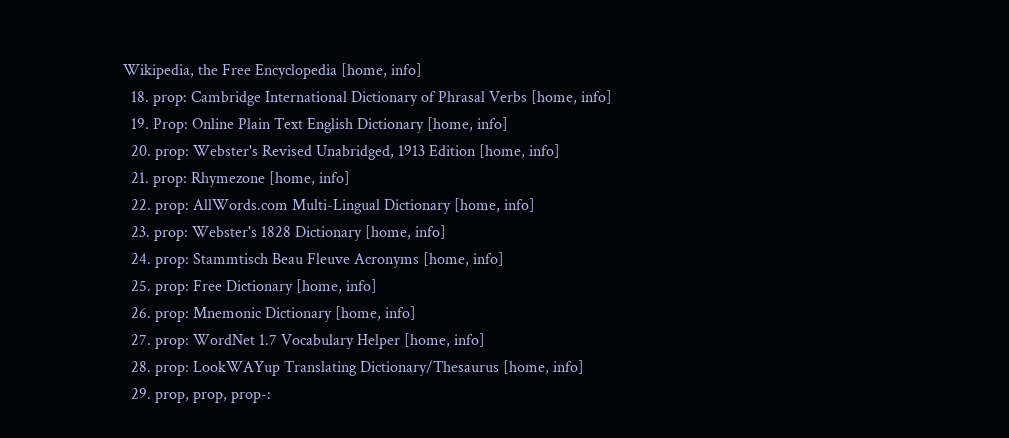Wikipedia, the Free Encyclopedia [home, info]
  18. prop: Cambridge International Dictionary of Phrasal Verbs [home, info]
  19. Prop: Online Plain Text English Dictionary [home, info]
  20. prop: Webster's Revised Unabridged, 1913 Edition [home, info]
  21. prop: Rhymezone [home, info]
  22. prop: AllWords.com Multi-Lingual Dictionary [home, info]
  23. prop: Webster's 1828 Dictionary [home, info]
  24. prop: Stammtisch Beau Fleuve Acronyms [home, info]
  25. prop: Free Dictionary [home, info]
  26. prop: Mnemonic Dictionary [home, info]
  27. prop: WordNet 1.7 Vocabulary Helper [home, info]
  28. prop: LookWAYup Translating Dictionary/Thesaurus [home, info]
  29. prop, prop, prop-: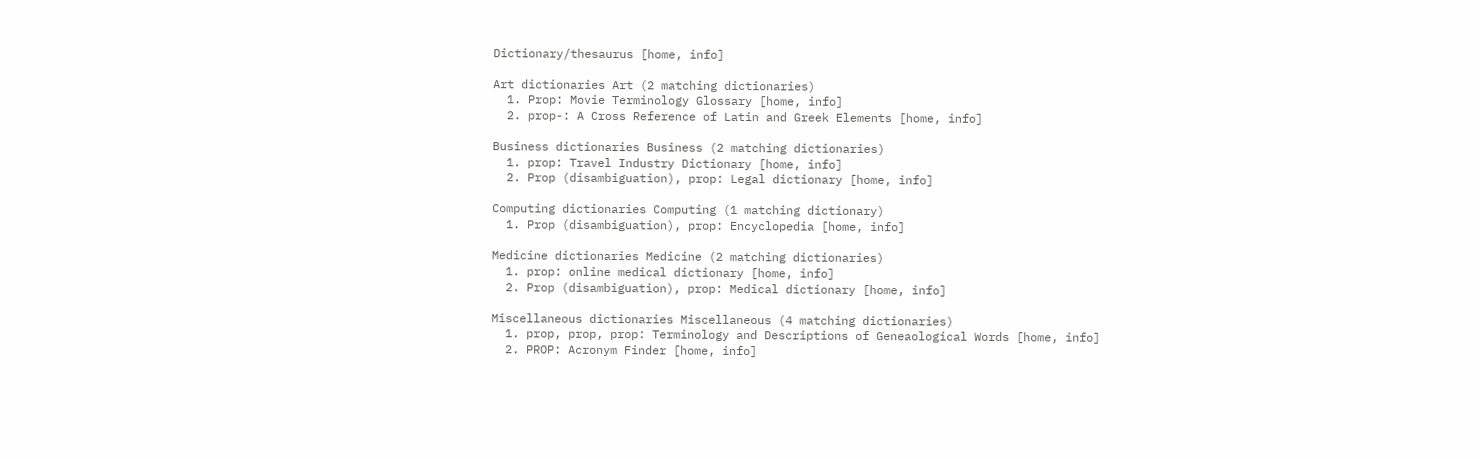Dictionary/thesaurus [home, info]

Art dictionaries Art (2 matching dictionaries)
  1. Prop: Movie Terminology Glossary [home, info]
  2. prop-: A Cross Reference of Latin and Greek Elements [home, info]

Business dictionaries Business (2 matching dictionaries)
  1. prop: Travel Industry Dictionary [home, info]
  2. Prop (disambiguation), prop: Legal dictionary [home, info]

Computing dictionaries Computing (1 matching dictionary)
  1. Prop (disambiguation), prop: Encyclopedia [home, info]

Medicine dictionaries Medicine (2 matching dictionaries)
  1. prop: online medical dictionary [home, info]
  2. Prop (disambiguation), prop: Medical dictionary [home, info]

Miscellaneous dictionaries Miscellaneous (4 matching dictionaries)
  1. prop, prop, prop: Terminology and Descriptions of Geneaological Words [home, info]
  2. PROP: Acronym Finder [home, info]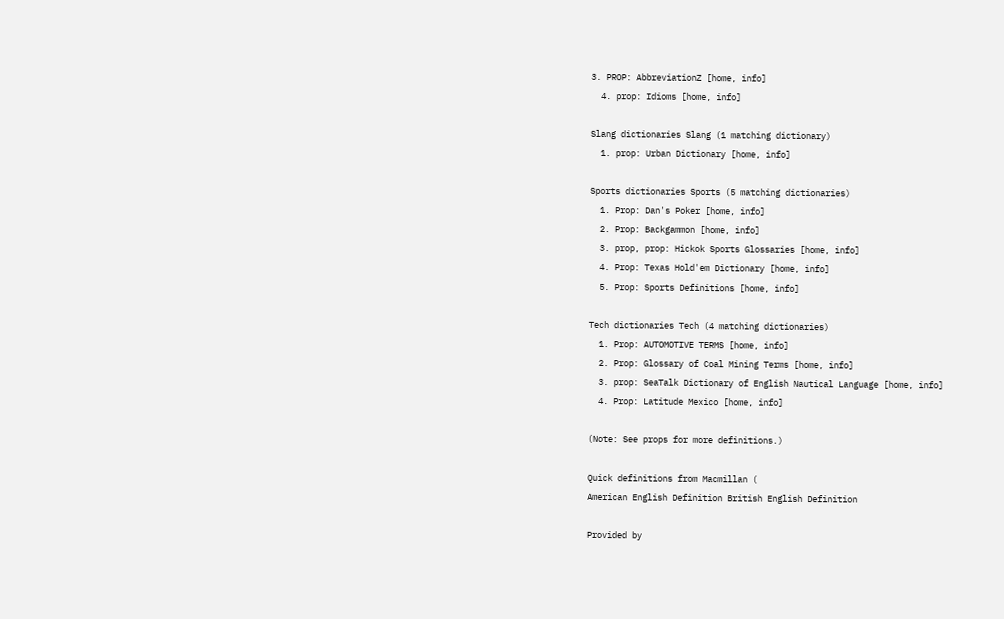3. PROP: AbbreviationZ [home, info]
  4. prop: Idioms [home, info]

Slang dictionaries Slang (1 matching dictionary)
  1. prop: Urban Dictionary [home, info]

Sports dictionaries Sports (5 matching dictionaries)
  1. Prop: Dan's Poker [home, info]
  2. Prop: Backgammon [home, info]
  3. prop, prop: Hickok Sports Glossaries [home, info]
  4. Prop: Texas Hold'em Dictionary [home, info]
  5. Prop: Sports Definitions [home, info]

Tech dictionaries Tech (4 matching dictionaries)
  1. Prop: AUTOMOTIVE TERMS [home, info]
  2. Prop: Glossary of Coal Mining Terms [home, info]
  3. prop: SeaTalk Dictionary of English Nautical Language [home, info]
  4. Prop: Latitude Mexico [home, info]

(Note: See props for more definitions.)

Quick definitions from Macmillan (
American English Definition British English Definition

Provided by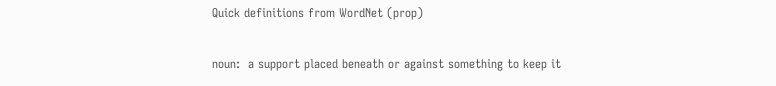Quick definitions from WordNet (prop)

noun:  a support placed beneath or against something to keep it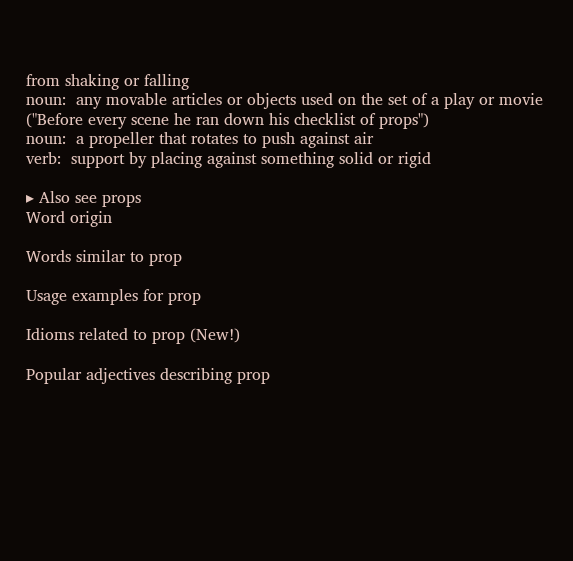from shaking or falling
noun:  any movable articles or objects used on the set of a play or movie ("Before every scene he ran down his checklist of props")
noun:  a propeller that rotates to push against air
verb:  support by placing against something solid or rigid

▸ Also see props
Word origin

Words similar to prop

Usage examples for prop

Idioms related to prop (New!)

Popular adjectives describing prop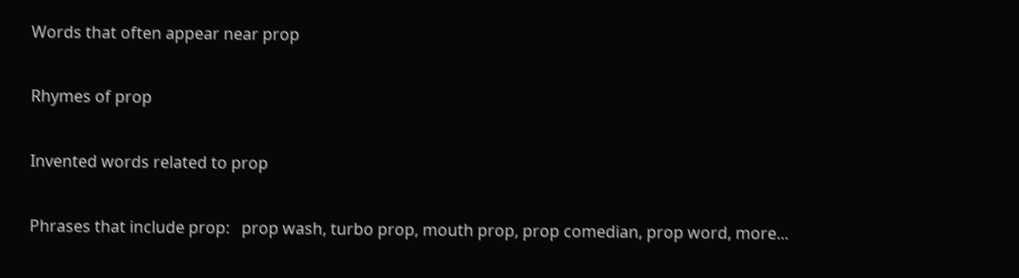Words that often appear near prop

Rhymes of prop

Invented words related to prop

Phrases that include prop:   prop wash, turbo prop, mouth prop, prop comedian, prop word, more...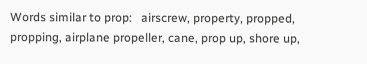Words similar to prop:   airscrew, property, propped, propping, airplane propeller, cane, prop up, shore up,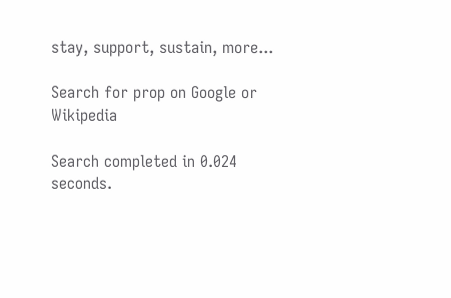stay, support, sustain, more...

Search for prop on Google or Wikipedia

Search completed in 0.024 seconds.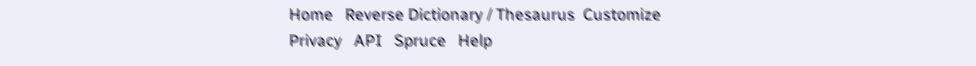Home   Reverse Dictionary / Thesaurus  Customize  Privacy   API   Spruce   Help